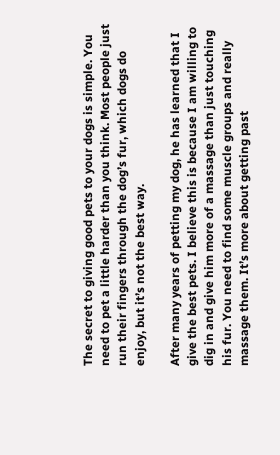The secret to giving good pets to your dogs is simple. You need to pet a little harder than you think. Most people just run their fingers through the dog’s fur, which dogs do enjoy, but it’s not the best way.

After many years of petting my dog, he has learned that I give the best pets. I believe this is because I am willing to dig in and give him more of a massage than just touching his fur. You need to find some muscle groups and really massage them. It’s more about getting past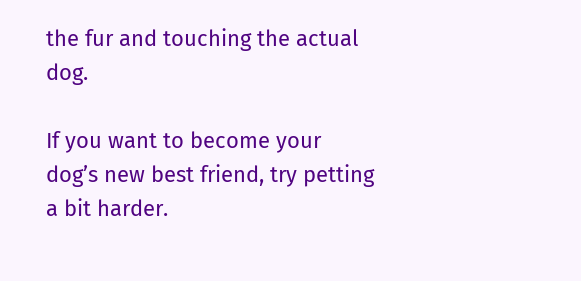the fur and touching the actual dog.

If you want to become your dog’s new best friend, try petting a bit harder.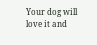Your dog will love it and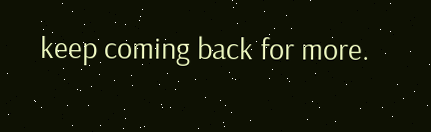keep coming back for more.